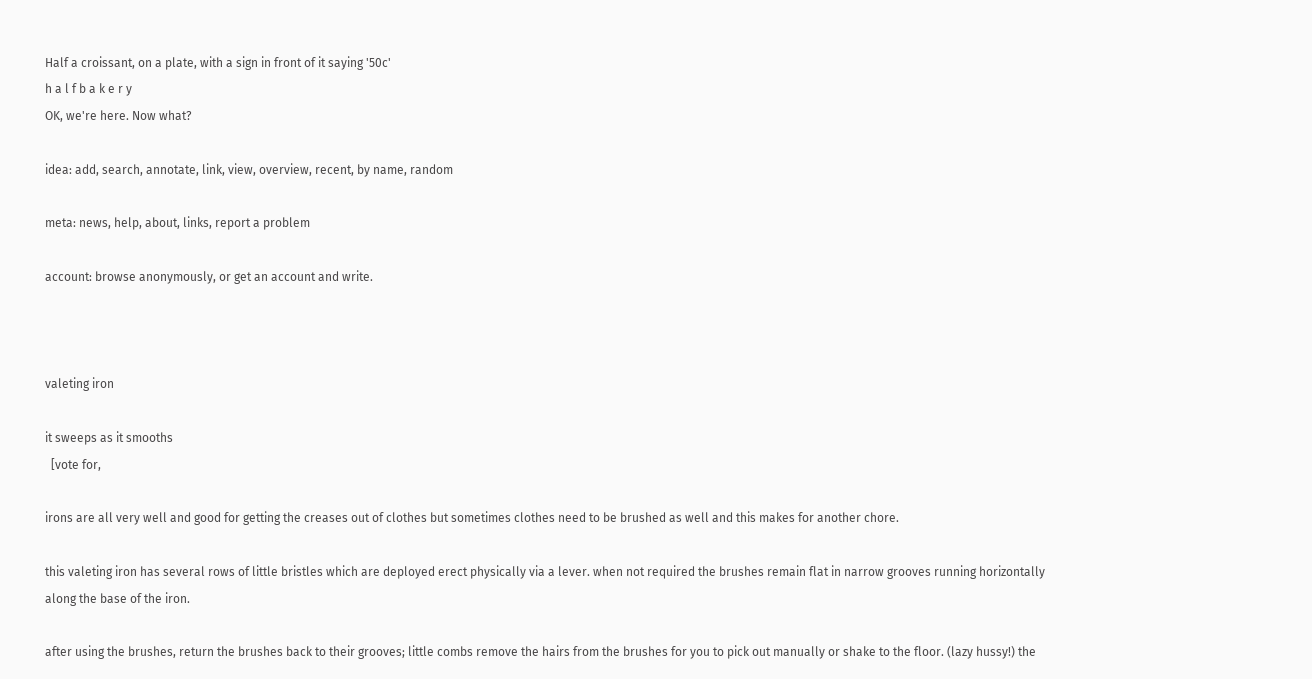Half a croissant, on a plate, with a sign in front of it saying '50c'
h a l f b a k e r y
OK, we're here. Now what?

idea: add, search, annotate, link, view, overview, recent, by name, random

meta: news, help, about, links, report a problem

account: browse anonymously, or get an account and write.



valeting iron

it sweeps as it smooths
  [vote for,

irons are all very well and good for getting the creases out of clothes but sometimes clothes need to be brushed as well and this makes for another chore.

this valeting iron has several rows of little bristles which are deployed erect physically via a lever. when not required the brushes remain flat in narrow grooves running horizontally along the base of the iron.

after using the brushes, return the brushes back to their grooves; little combs remove the hairs from the brushes for you to pick out manually or shake to the floor. (lazy hussy!) the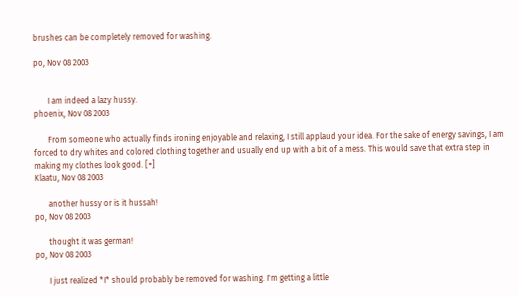brushes can be completely removed for washing.

po, Nov 08 2003


       I am indeed a lazy hussy.
phoenix, Nov 08 2003

       From someone who actually finds ironing enjoyable and relaxing, I still applaud your idea. For the sake of energy savings, I am forced to dry whites and colored clothing together and usually end up with a bit of a mess. This would save that extra step in making my clothes look good. [+]
Klaatu, Nov 08 2003

       another hussy or is it hussah!
po, Nov 08 2003

       thought it was german!
po, Nov 08 2003

       I just realized *I* should probably be removed for washing. I'm getting a little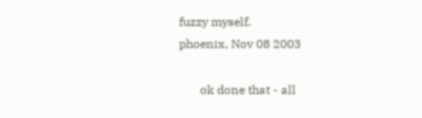fuzzy myself.
phoenix, Nov 08 2003

       ok done that - all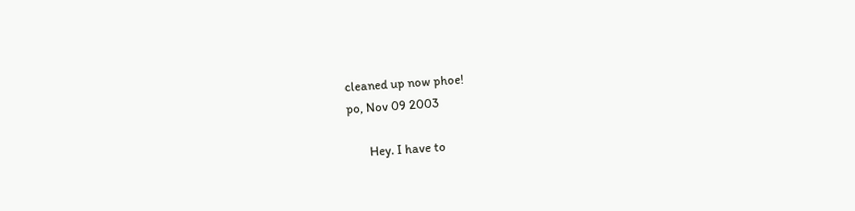cleaned up now phoe!
po, Nov 09 2003

       Hey. I have to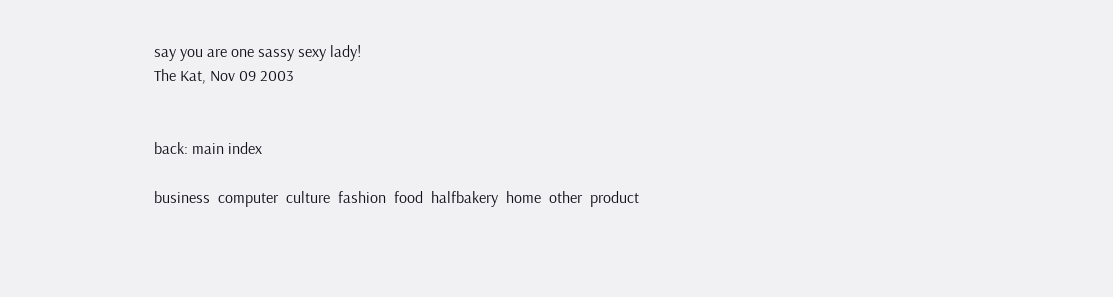say you are one sassy sexy lady!
The Kat, Nov 09 2003


back: main index

business  computer  culture  fashion  food  halfbakery  home  other  product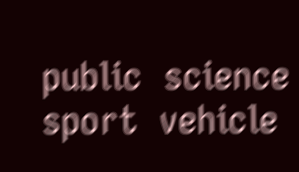public  science  sport  vehicle